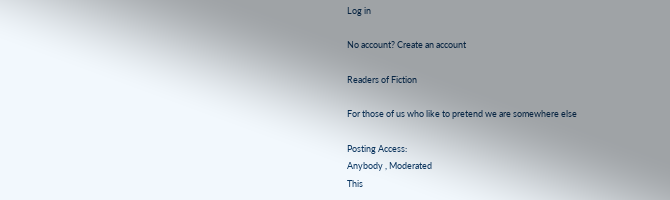Log in

No account? Create an account

Readers of Fiction

For those of us who like to pretend we are somewhere else

Posting Access:
Anybody , Moderated
This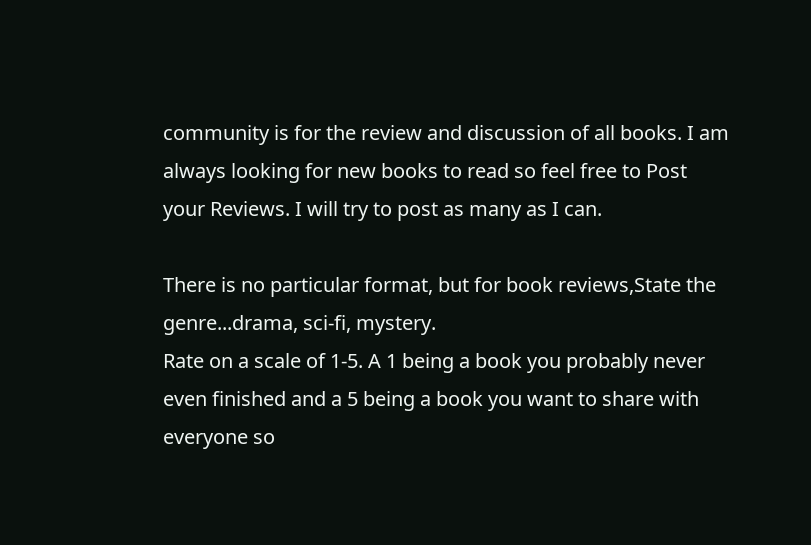community is for the review and discussion of all books. I am always looking for new books to read so feel free to Post your Reviews. I will try to post as many as I can.

There is no particular format, but for book reviews,State the genre...drama, sci-fi, mystery.
Rate on a scale of 1-5. A 1 being a book you probably never even finished and a 5 being a book you want to share with everyone so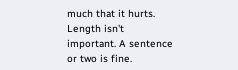much that it hurts. Length isn't important. A sentence or two is fine.